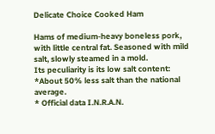Delicate Choice Cooked Ham

Hams of medium-heavy boneless pork, with little central fat. Seasoned with mild salt, slowly steamed in a mold.
Its peculiarity is its low salt content: *About 50% less salt than the national average.
* Official data I.N.R.A.N.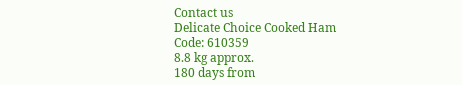Contact us
Delicate Choice Cooked Ham
Code: 610359
8.8 kg approx.
180 days from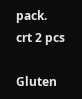pack.
crt 2 pcs

Gluten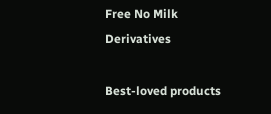Free No Milk Derivatives

Best-loved products